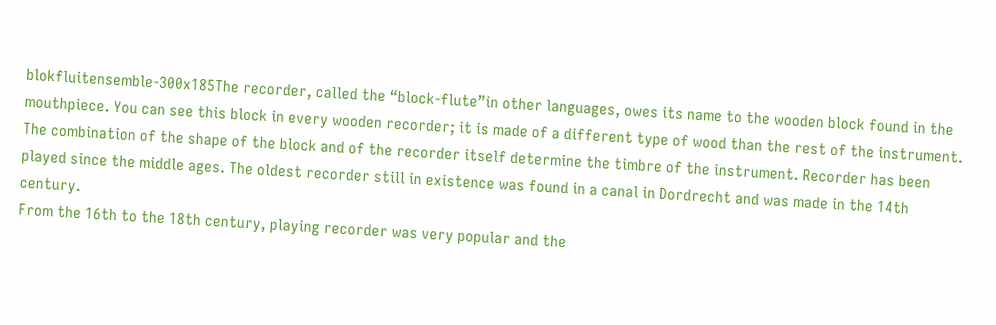blokfluitensemble-300x185The recorder, called the “block-flute”in other languages, owes its name to the wooden block found in the mouthpiece. You can see this block in every wooden recorder; it is made of a different type of wood than the rest of the instrument. The combination of the shape of the block and of the recorder itself determine the timbre of the instrument. Recorder has been played since the middle ages. The oldest recorder still in existence was found in a canal in Dordrecht and was made in the 14th century.
From the 16th to the 18th century, playing recorder was very popular and the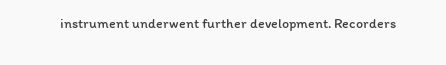instrument underwent further development. Recorders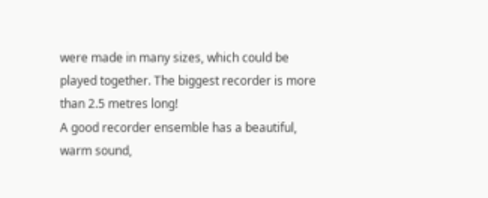were made in many sizes, which could be played together. The biggest recorder is more than 2.5 metres long!
A good recorder ensemble has a beautiful, warm sound,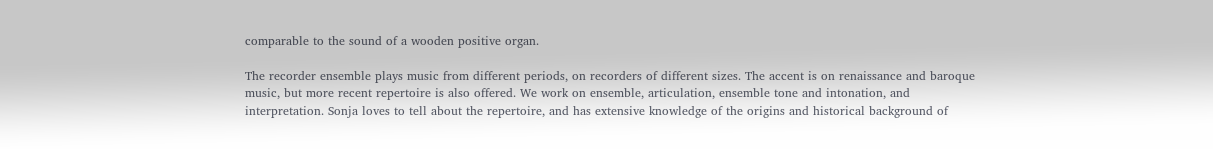comparable to the sound of a wooden positive organ.

The recorder ensemble plays music from different periods, on recorders of different sizes. The accent is on renaissance and baroque music, but more recent repertoire is also offered. We work on ensemble, articulation, ensemble tone and intonation, and interpretation. Sonja loves to tell about the repertoire, and has extensive knowledge of the origins and historical background of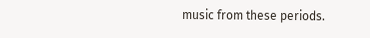music from these periods.